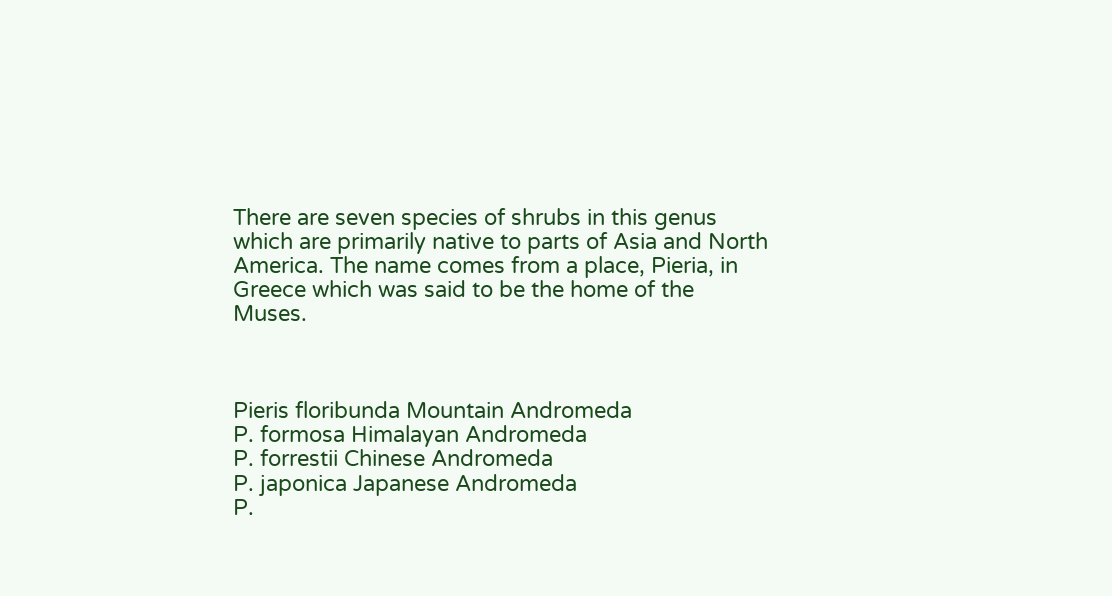There are seven species of shrubs in this genus which are primarily native to parts of Asia and North America. The name comes from a place, Pieria, in Greece which was said to be the home of the Muses.



Pieris floribunda Mountain Andromeda
P. formosa Himalayan Andromeda
P. forrestii Chinese Andromeda
P. japonica Japanese Andromeda
P.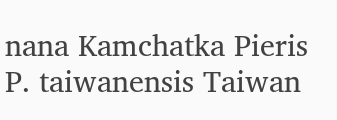nana Kamchatka Pieris
P. taiwanensis Taiwan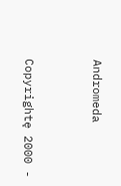Andromeda


Copyrightę 2000 -